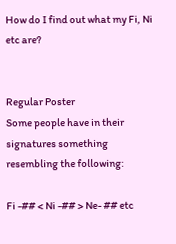How do I find out what my Fi, Ni etc are?


Regular Poster
Some people have in their signatures something resembling the following:

Fi -## < Ni -## > Ne- ## etc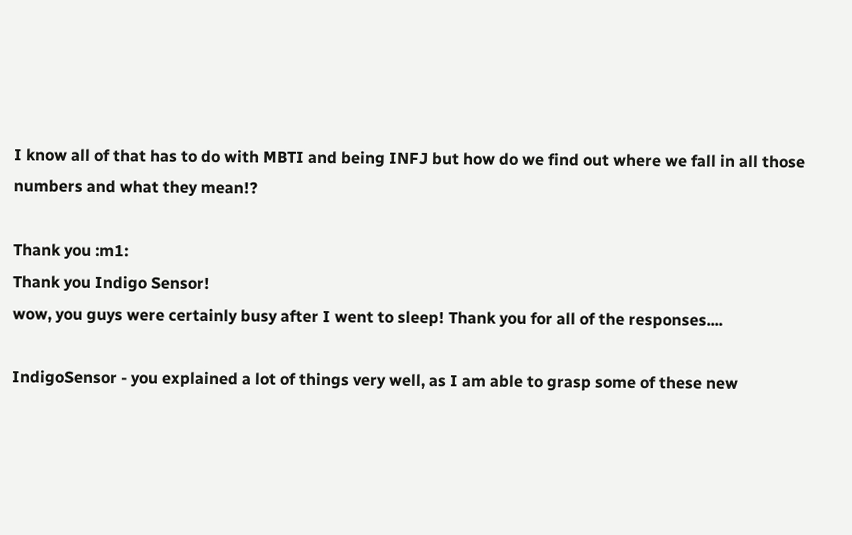I know all of that has to do with MBTI and being INFJ but how do we find out where we fall in all those numbers and what they mean!?

Thank you :m1:
Thank you Indigo Sensor!
wow, you guys were certainly busy after I went to sleep! Thank you for all of the responses....

IndigoSensor - you explained a lot of things very well, as I am able to grasp some of these new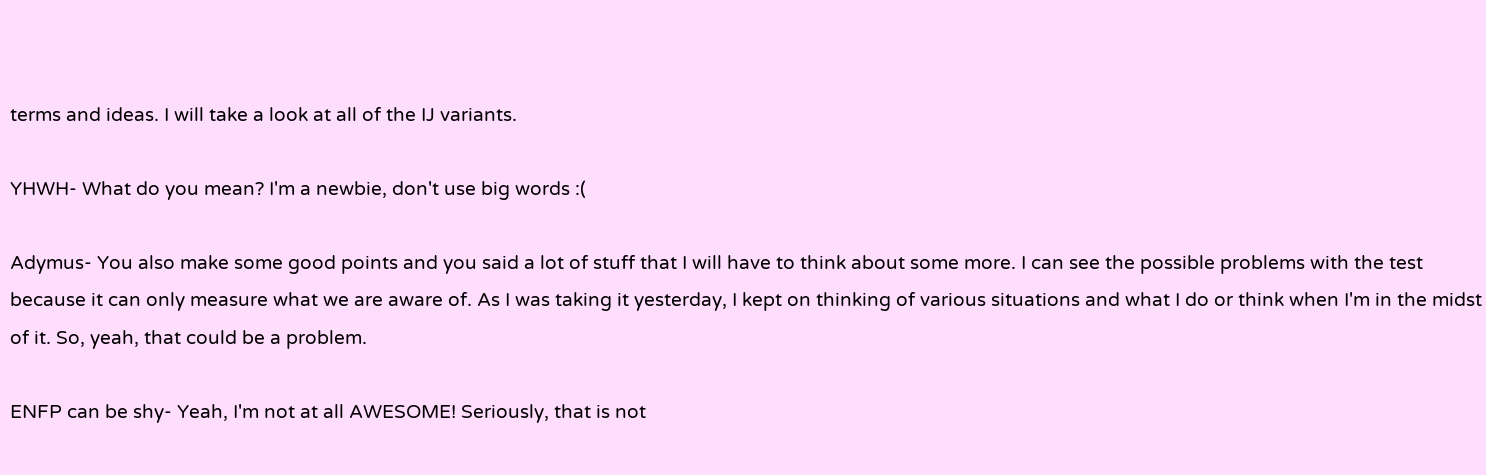terms and ideas. I will take a look at all of the IJ variants.

YHWH- What do you mean? I'm a newbie, don't use big words :(

Adymus- You also make some good points and you said a lot of stuff that I will have to think about some more. I can see the possible problems with the test because it can only measure what we are aware of. As I was taking it yesterday, I kept on thinking of various situations and what I do or think when I'm in the midst of it. So, yeah, that could be a problem.

ENFP can be shy- Yeah, I'm not at all AWESOME! Seriously, that is not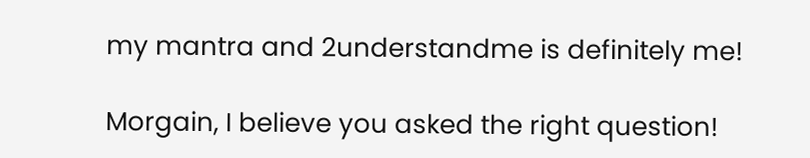my mantra and 2understandme is definitely me!

Morgain, I believe you asked the right question!